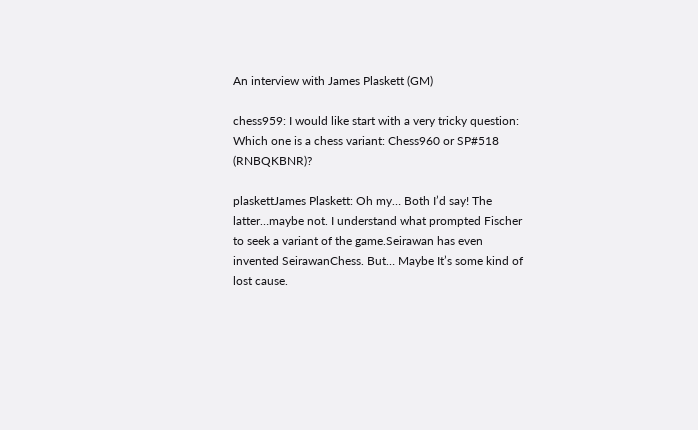An interview with James Plaskett (GM)

chess959: I would like start with a very tricky question: Which one is a chess variant: Chess960 or SP#518 (RNBQKBNR)?

plaskettJames Plaskett: Oh my… Both I’d say! The latter…maybe not. I understand what prompted Fischer to seek a variant of the game.Seirawan has even invented SeirawanChess. But… Maybe It’s some kind of lost cause.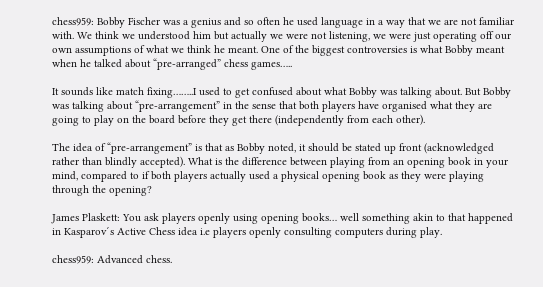chess959: Bobby Fischer was a genius and so often he used language in a way that we are not familiar with. We think we understood him but actually we were not listening, we were just operating off our own assumptions of what we think he meant. One of the biggest controversies is what Bobby meant when he talked about “pre-arranged” chess games…..

It sounds like match fixing……..I used to get confused about what Bobby was talking about. But Bobby was talking about “pre-arrangement” in the sense that both players have organised what they are going to play on the board before they get there (independently from each other).

The idea of “pre-arrangement” is that as Bobby noted, it should be stated up front (acknowledged rather than blindly accepted). What is the difference between playing from an opening book in your mind, compared to if both players actually used a physical opening book as they were playing through the opening?

James Plaskett: You ask players openly using opening books… well something akin to that happened in Kasparov´s Active Chess idea i.e players openly consulting computers during play.

chess959: Advanced chess.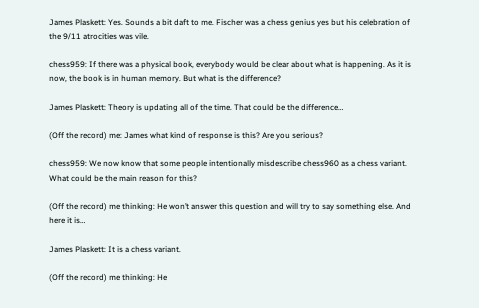James Plaskett: Yes. Sounds a bit daft to me. Fischer was a chess genius yes but his celebration of the 9/11 atrocities was vile.

chess959: If there was a physical book, everybody would be clear about what is happening. As it is now, the book is in human memory. But what is the difference?

James Plaskett: Theory is updating all of the time. That could be the difference…

(Off the record) me: James what kind of response is this? Are you serious?

chess959: We now know that some people intentionally misdescribe chess960 as a chess variant. What could be the main reason for this?

(Off the record) me thinking: He won’t answer this question and will try to say something else. And here it is…

James Plaskett: It is a chess variant.

(Off the record) me thinking: He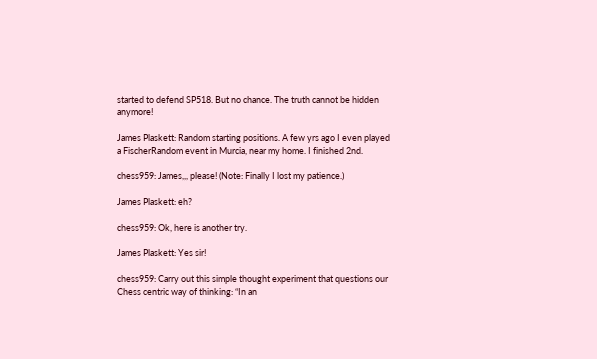started to defend SP518. But no chance. The truth cannot be hidden anymore!

James Plaskett: Random starting positions. A few yrs ago I even played a FischerRandom event in Murcia, near my home. I finished 2nd.

chess959: James,,, please! (Note: Finally I lost my patience.)

James Plaskett: eh?

chess959: Ok, here is another try.

James Plaskett: Yes sir!

chess959: Carry out this simple thought experiment that questions our Chess centric way of thinking: “In an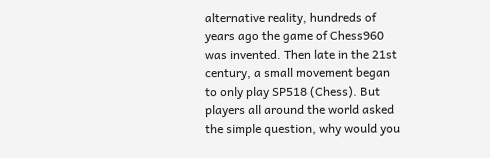alternative reality, hundreds of years ago the game of Chess960 was invented. Then late in the 21st century, a small movement began to only play SP518 (Chess). But players all around the world asked the simple question, why would you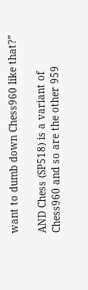want to dumb down Chess960 like that?”

AND Chess (SP518) is a variant of Chess960 and so are the other 959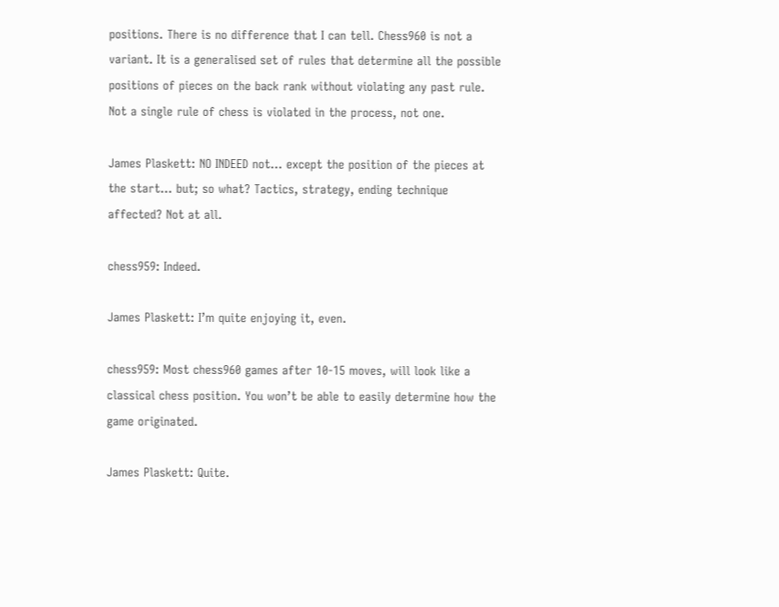positions. There is no difference that I can tell. Chess960 is not a variant. It is a generalised set of rules that determine all the possible positions of pieces on the back rank without violating any past rule. Not a single rule of chess is violated in the process, not one.

James Plaskett: NO INDEED not… except the position of the pieces at the start… but; so what? Tactics, strategy, ending technique affected? Not at all.

chess959: Indeed.

James Plaskett: I’m quite enjoying it, even.

chess959: Most chess960 games after 10-15 moves, will look like a classical chess position. You won’t be able to easily determine how the game originated.

James Plaskett: Quite.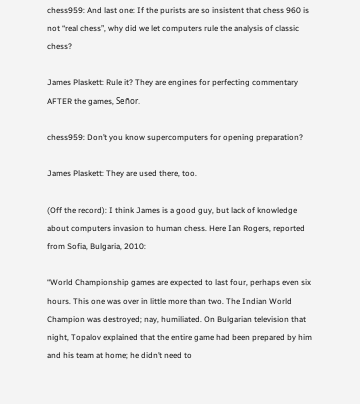chess959: And last one: If the purists are so insistent that chess 960 is not “real chess”, why did we let computers rule the analysis of classic chess?

James Plaskett: Rule it? They are engines for perfecting commentary AFTER the games, Señor.

chess959: Don’t you know supercomputers for opening preparation?

James Plaskett: They are used there, too.

(Off the record): I think James is a good guy, but lack of knowledge about computers invasion to human chess. Here Ian Rogers, reported from Sofia, Bulgaria, 2010:

“World Championship games are expected to last four, perhaps even six hours. This one was over in little more than two. The Indian World Champion was destroyed; nay, humiliated. On Bulgarian television that night, Topalov explained that the entire game had been prepared by him and his team at home; he didn’t need to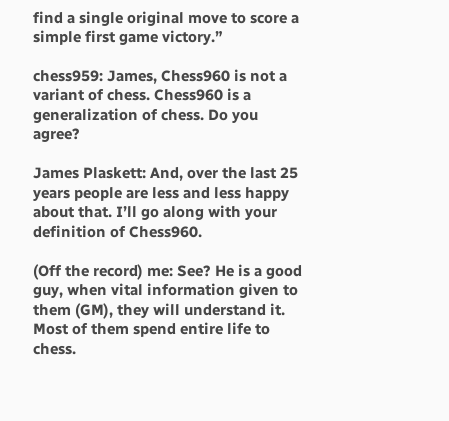find a single original move to score a simple first game victory.”

chess959: James, Chess960 is not a variant of chess. Chess960 is a generalization of chess. Do you agree?

James Plaskett: And, over the last 25 years people are less and less happy about that. I’ll go along with your definition of Chess960.

(Off the record) me: See? He is a good guy, when vital information given to them (GM), they will understand it. Most of them spend entire life to chess.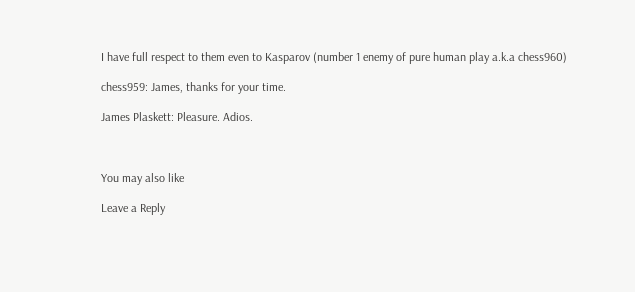I have full respect to them even to Kasparov (number 1 enemy of pure human play a.k.a chess960)

chess959: James, thanks for your time.

James Plaskett: Pleasure. Adios.



You may also like

Leave a Reply